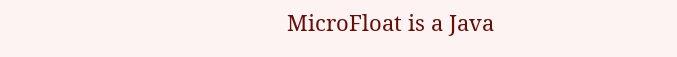MicroFloat is a Java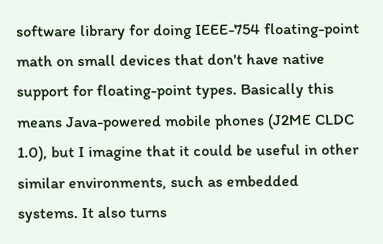software library for doing IEEE-754 floating-point math on small devices that don't have native support for floating-point types. Basically this means Java-powered mobile phones (J2ME CLDC 1.0), but I imagine that it could be useful in other similar environments, such as embedded systems. It also turns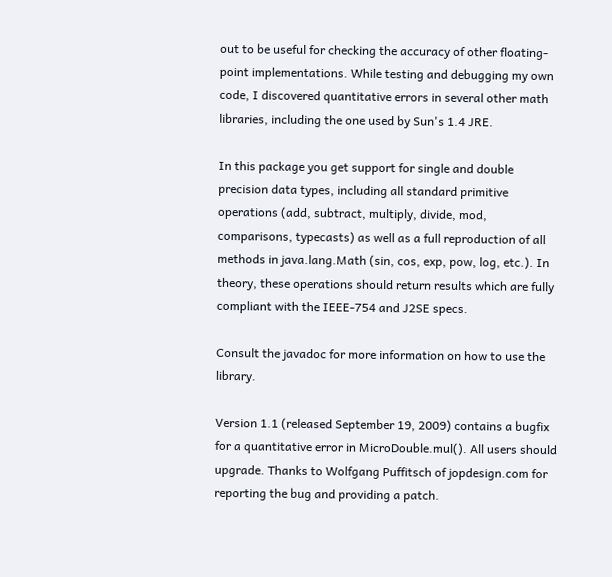out to be useful for checking the accuracy of other floating-point implementations. While testing and debugging my own code, I discovered quantitative errors in several other math libraries, including the one used by Sun's 1.4 JRE.

In this package you get support for single and double precision data types, including all standard primitive operations (add, subtract, multiply, divide, mod, comparisons, typecasts) as well as a full reproduction of all methods in java.lang.Math (sin, cos, exp, pow, log, etc.). In theory, these operations should return results which are fully compliant with the IEEE-754 and J2SE specs.

Consult the javadoc for more information on how to use the library.

Version 1.1 (released September 19, 2009) contains a bugfix for a quantitative error in MicroDouble.mul(). All users should upgrade. Thanks to Wolfgang Puffitsch of jopdesign.com for reporting the bug and providing a patch.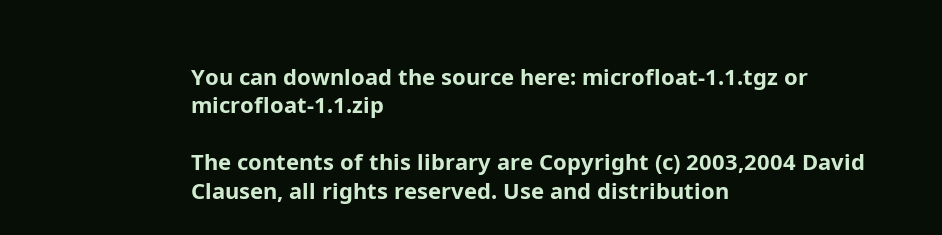You can download the source here: microfloat-1.1.tgz or microfloat-1.1.zip

The contents of this library are Copyright (c) 2003,2004 David Clausen, all rights reserved. Use and distribution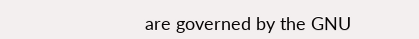are governed by the GNU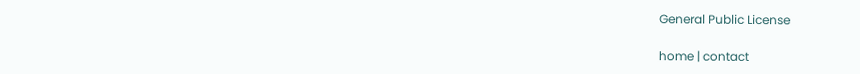General Public License

home | contact